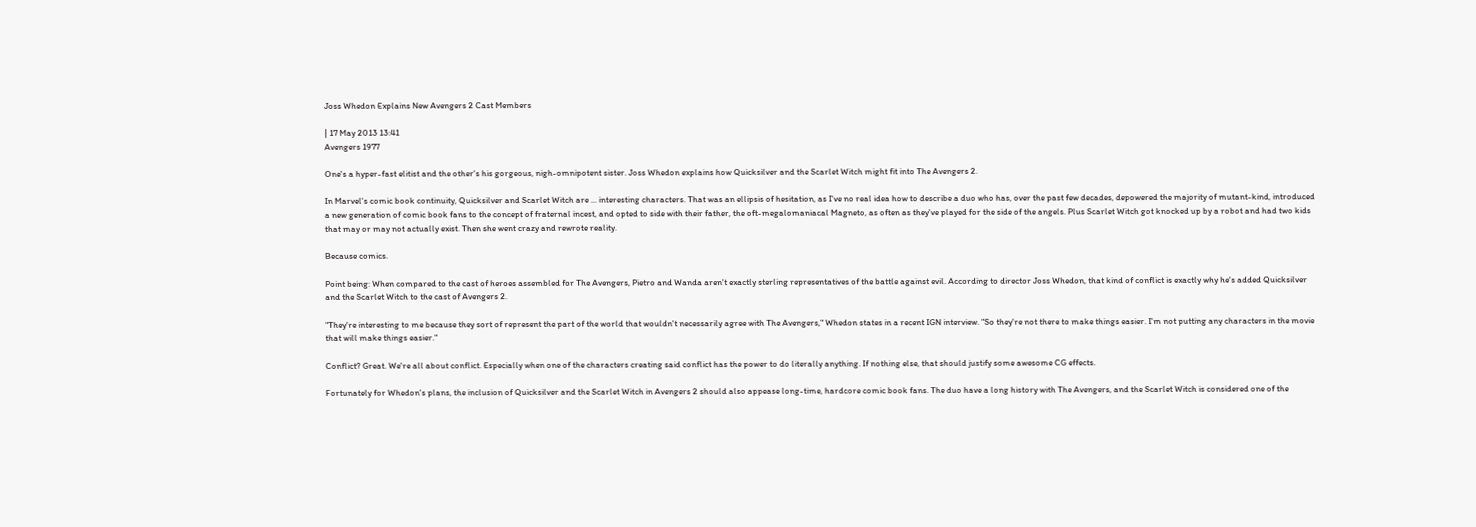Joss Whedon Explains New Avengers 2 Cast Members

| 17 May 2013 13:41
Avengers 1977

One's a hyper-fast elitist and the other's his gorgeous, nigh-omnipotent sister. Joss Whedon explains how Quicksilver and the Scarlet Witch might fit into The Avengers 2.

In Marvel's comic book continuity, Quicksilver and Scarlet Witch are ... interesting characters. That was an ellipsis of hesitation, as I've no real idea how to describe a duo who has, over the past few decades, depowered the majority of mutant-kind, introduced a new generation of comic book fans to the concept of fraternal incest, and opted to side with their father, the oft-megalomaniacal Magneto, as often as they've played for the side of the angels. Plus Scarlet Witch got knocked up by a robot and had two kids that may or may not actually exist. Then she went crazy and rewrote reality.

Because comics.

Point being: When compared to the cast of heroes assembled for The Avengers, Pietro and Wanda aren't exactly sterling representatives of the battle against evil. According to director Joss Whedon, that kind of conflict is exactly why he's added Quicksilver and the Scarlet Witch to the cast of Avengers 2.

"They're interesting to me because they sort of represent the part of the world that wouldn't necessarily agree with The Avengers," Whedon states in a recent IGN interview. "So they're not there to make things easier. I'm not putting any characters in the movie that will make things easier."

Conflict? Great. We're all about conflict. Especially when one of the characters creating said conflict has the power to do literally anything. If nothing else, that should justify some awesome CG effects.

Fortunately for Whedon's plans, the inclusion of Quicksilver and the Scarlet Witch in Avengers 2 should also appease long-time, hardcore comic book fans. The duo have a long history with The Avengers, and the Scarlet Witch is considered one of the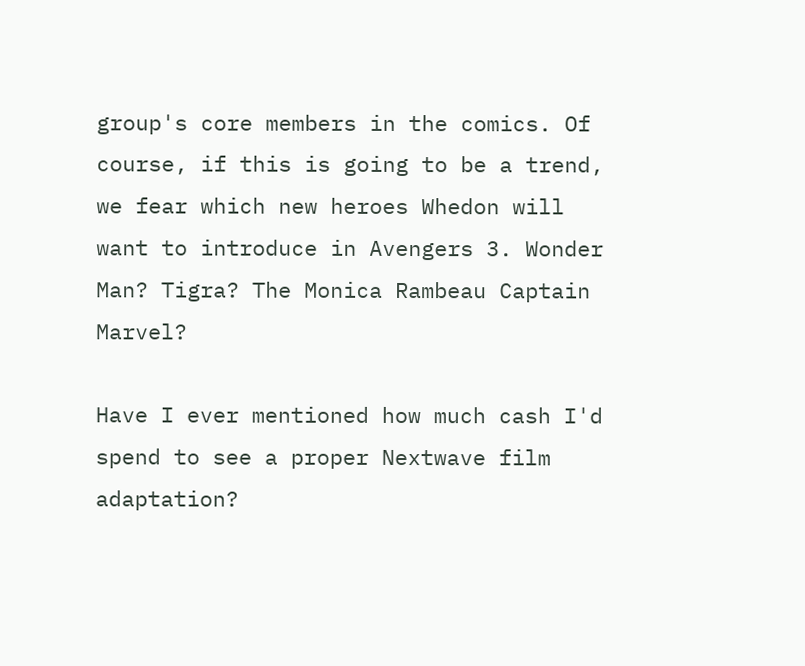group's core members in the comics. Of course, if this is going to be a trend, we fear which new heroes Whedon will want to introduce in Avengers 3. Wonder Man? Tigra? The Monica Rambeau Captain Marvel?

Have I ever mentioned how much cash I'd spend to see a proper Nextwave film adaptation?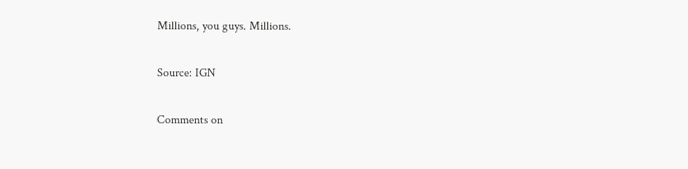Millions, you guys. Millions.

Source: IGN

Comments on